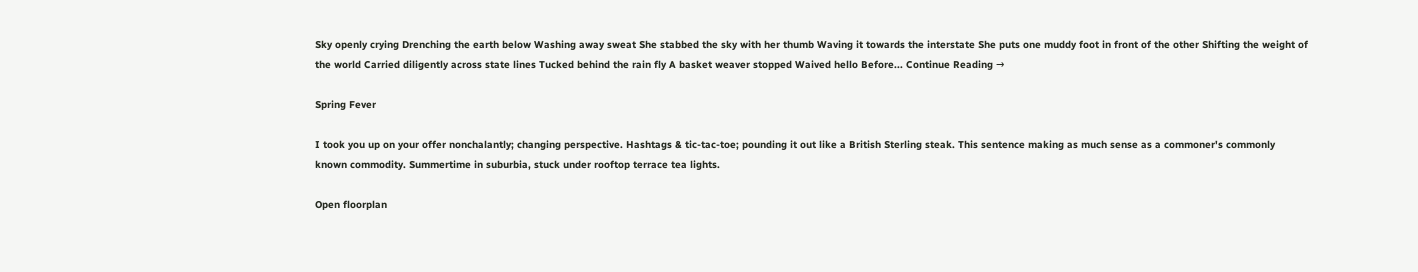Sky openly crying Drenching the earth below Washing away sweat She stabbed the sky with her thumb Waving it towards the interstate She puts one muddy foot in front of the other Shifting the weight of the world Carried diligently across state lines Tucked behind the rain fly A basket weaver stopped Waived hello Before... Continue Reading →

Spring Fever

I took you up on your offer nonchalantly; changing perspective. Hashtags & tic-tac-toe; pounding it out like a British Sterling steak. This sentence making as much sense as a commoner's commonly known commodity. Summertime in suburbia, stuck under rooftop terrace tea lights.

Open floorplan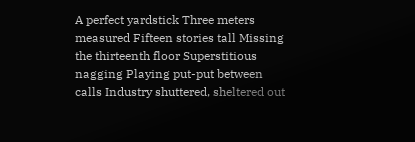A perfect yardstick Three meters measured Fifteen stories tall Missing the thirteenth floor Superstitious nagging Playing put-put between calls Industry shuttered, sheltered out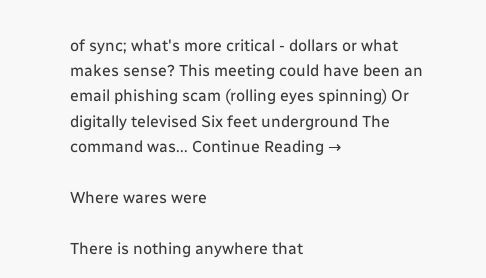of sync; what's more critical - dollars or what makes sense? This meeting could have been an email phishing scam (rolling eyes spinning) Or digitally televised Six feet underground The command was... Continue Reading →

Where wares were

There is nothing anywhere that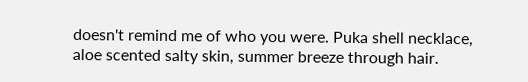doesn't remind me of who you were. Puka shell necklace, aloe scented salty skin, summer breeze through hair.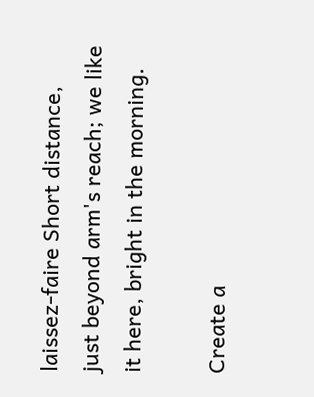laissez-faire Short distance, just beyond arm's reach; we like it here, bright in the morning.

Create a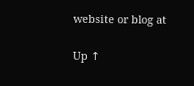website or blog at

Up ↑